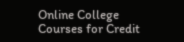Online College Courses for Credit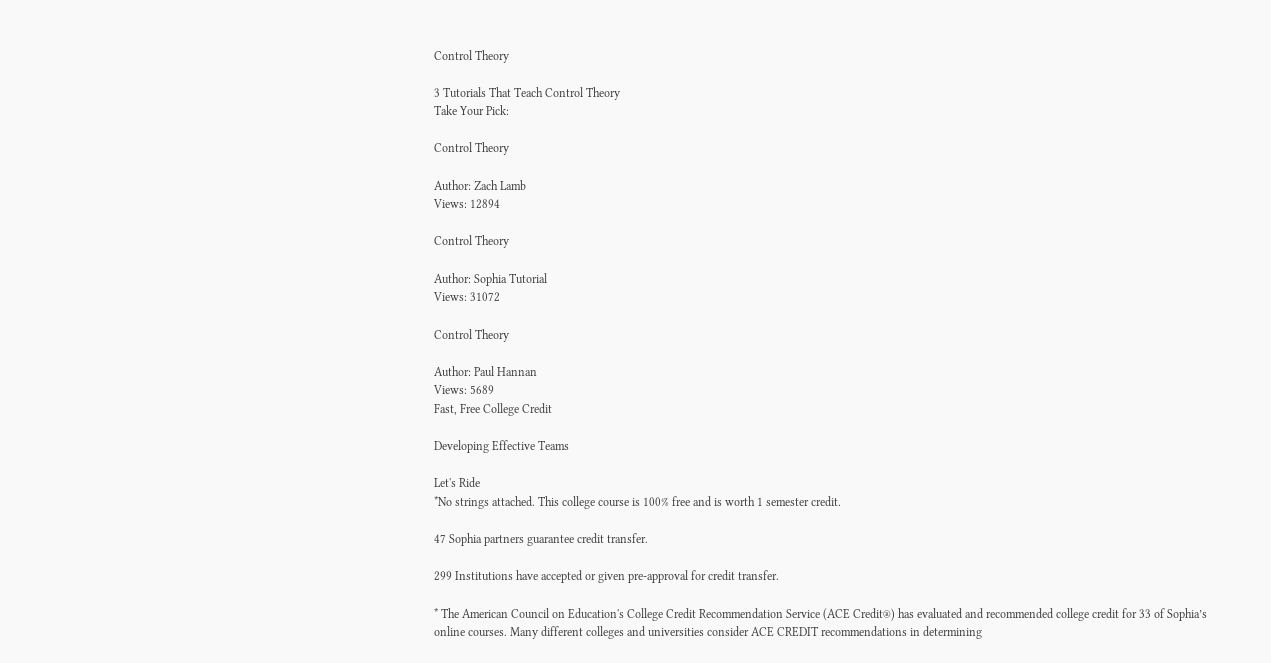Control Theory

3 Tutorials That Teach Control Theory
Take Your Pick:

Control Theory

Author: Zach Lamb
Views: 12894

Control Theory

Author: Sophia Tutorial
Views: 31072

Control Theory

Author: Paul Hannan
Views: 5689
Fast, Free College Credit

Developing Effective Teams

Let's Ride
*No strings attached. This college course is 100% free and is worth 1 semester credit.

47 Sophia partners guarantee credit transfer.

299 Institutions have accepted or given pre-approval for credit transfer.

* The American Council on Education's College Credit Recommendation Service (ACE Credit®) has evaluated and recommended college credit for 33 of Sophia’s online courses. Many different colleges and universities consider ACE CREDIT recommendations in determining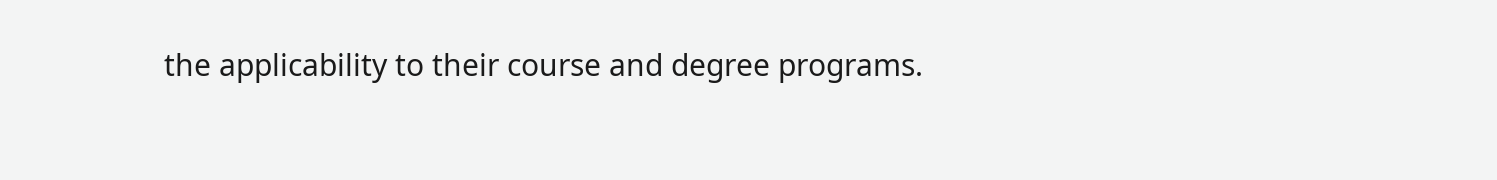the applicability to their course and degree programs.